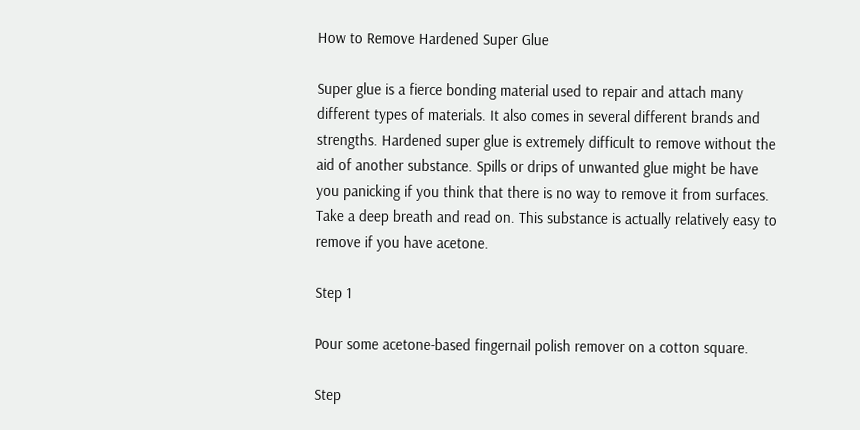How to Remove Hardened Super Glue

Super glue is a fierce bonding material used to repair and attach many different types of materials. It also comes in several different brands and strengths. Hardened super glue is extremely difficult to remove without the aid of another substance. Spills or drips of unwanted glue might be have you panicking if you think that there is no way to remove it from surfaces. Take a deep breath and read on. This substance is actually relatively easy to remove if you have acetone.

Step 1

Pour some acetone-based fingernail polish remover on a cotton square.

Step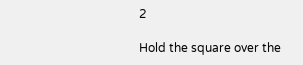2

Hold the square over the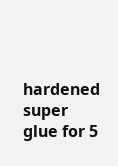hardened super glue for 5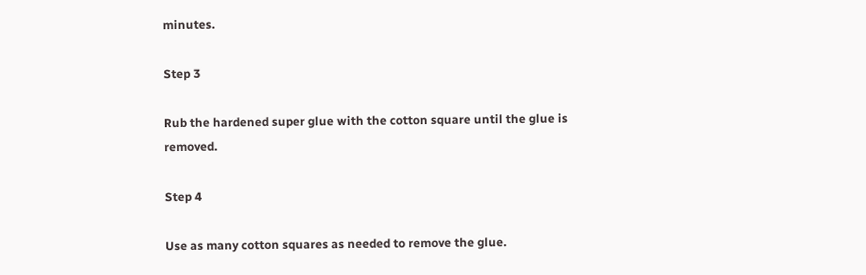minutes.

Step 3

Rub the hardened super glue with the cotton square until the glue is removed.

Step 4

Use as many cotton squares as needed to remove the glue.